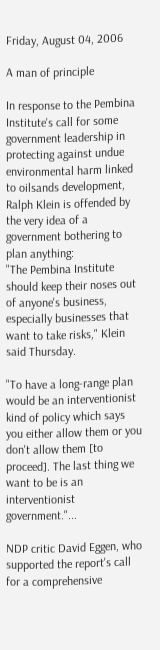Friday, August 04, 2006

A man of principle

In response to the Pembina Institute's call for some government leadership in protecting against undue environmental harm linked to oilsands development, Ralph Klein is offended by the very idea of a government bothering to plan anything:
"The Pembina Institute should keep their noses out of anyone's business, especially businesses that want to take risks," Klein said Thursday.

"To have a long-range plan would be an interventionist kind of policy which says you either allow them or you don't allow them [to proceed]. The last thing we want to be is an interventionist government."...

NDP critic David Eggen, who supported the report's call for a comprehensive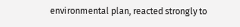environmental plan, reacted strongly to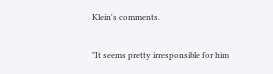Klein's comments.

"It seems pretty irresponsible for him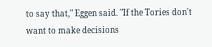to say that," Eggen said. "If the Tories don't want to make decisions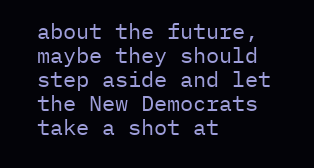about the future, maybe they should step aside and let the New Democrats take a shot at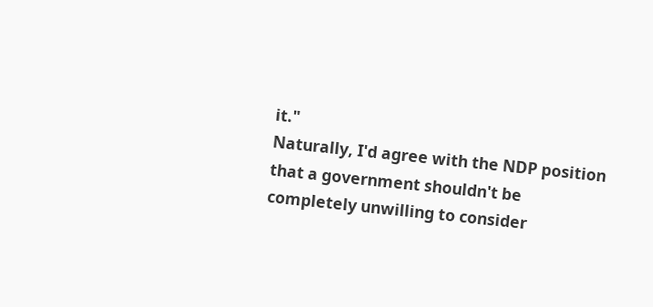it."
Naturally, I'd agree with the NDP position that a government shouldn't be completely unwilling to consider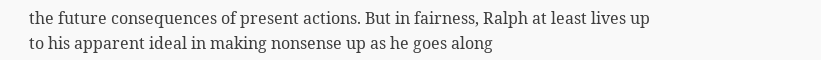the future consequences of present actions. But in fairness, Ralph at least lives up to his apparent ideal in making nonsense up as he goes along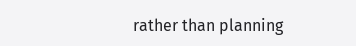rather than planning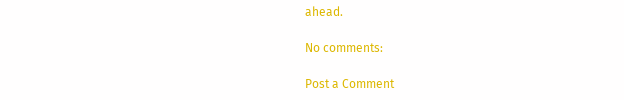ahead.

No comments:

Post a Comment